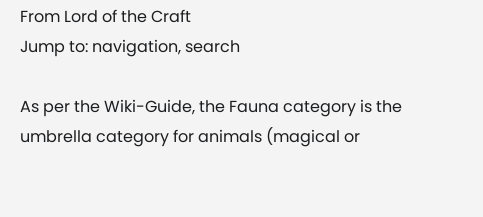From Lord of the Craft
Jump to: navigation, search

As per the Wiki-Guide, the Fauna category is the umbrella category for animals (magical or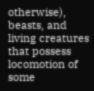otherwise), beasts, and living creatures that possess locomotion of some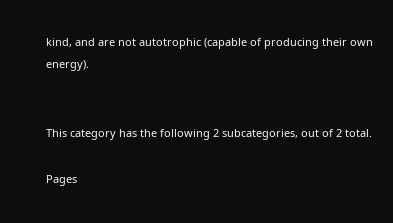kind, and are not autotrophic (capable of producing their own energy).


This category has the following 2 subcategories, out of 2 total.

Pages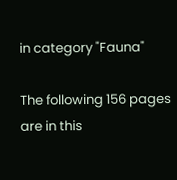in category "Fauna"

The following 156 pages are in this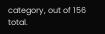category, out of 156 total.